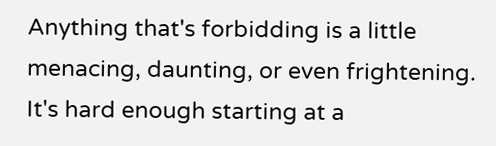Anything that's forbidding is a little menacing, daunting, or even frightening. It's hard enough starting at a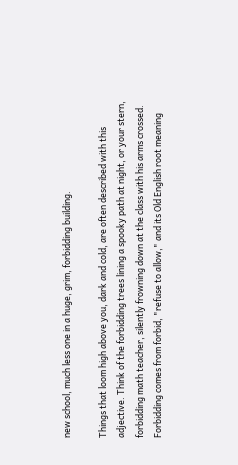new school, much less one in a huge, grim, forbidding building.

Things that loom high above you, dark and cold, are often described with this adjective. Think of the forbidding trees lining a spooky path at night, or your stern, forbidding math teacher, silently frowning down at the class with his arms crossed. Forbidding comes from forbid, "refuse to allow," and its Old English root meaning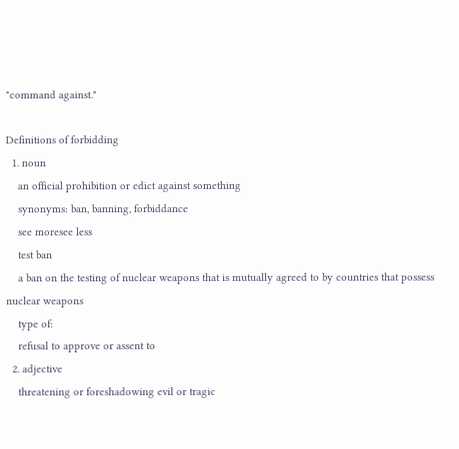"command against."

Definitions of forbidding
  1. noun
    an official prohibition or edict against something
    synonyms: ban, banning, forbiddance
    see moresee less
    test ban
    a ban on the testing of nuclear weapons that is mutually agreed to by countries that possess nuclear weapons
    type of:
    refusal to approve or assent to
  2. adjective
    threatening or foreshadowing evil or tragic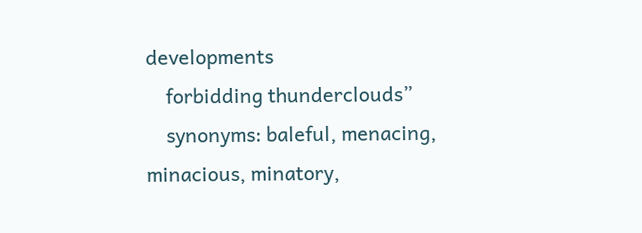developments
    forbidding thunderclouds”
    synonyms: baleful, menacing, minacious, minatory,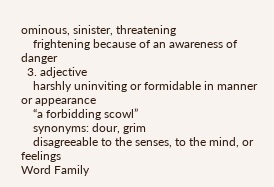ominous, sinister, threatening
    frightening because of an awareness of danger
  3. adjective
    harshly uninviting or formidable in manner or appearance
    “a forbidding scowl”
    synonyms: dour, grim
    disagreeable to the senses, to the mind, or feelings
Word Family